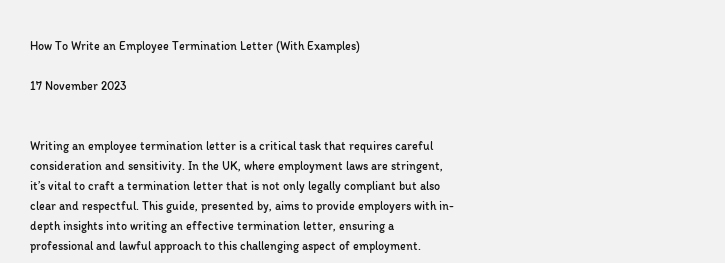How To Write an Employee Termination Letter (With Examples)

17 November 2023


Writing an employee termination letter is a critical task that requires careful consideration and sensitivity. In the UK, where employment laws are stringent, it’s vital to craft a termination letter that is not only legally compliant but also clear and respectful. This guide, presented by, aims to provide employers with in-depth insights into writing an effective termination letter, ensuring a professional and lawful approach to this challenging aspect of employment.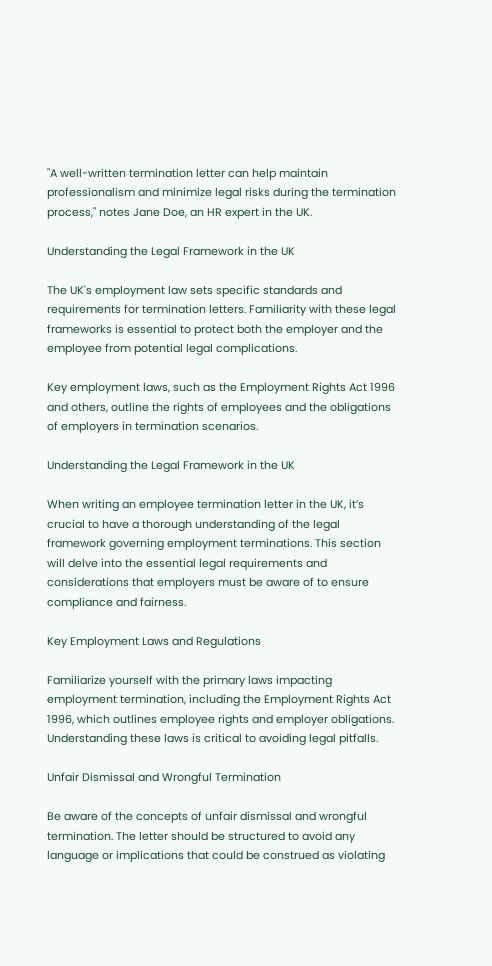"A well-written termination letter can help maintain professionalism and minimize legal risks during the termination process," notes Jane Doe, an HR expert in the UK.

Understanding the Legal Framework in the UK

The UK's employment law sets specific standards and requirements for termination letters. Familiarity with these legal frameworks is essential to protect both the employer and the employee from potential legal complications.

Key employment laws, such as the Employment Rights Act 1996 and others, outline the rights of employees and the obligations of employers in termination scenarios.

Understanding the Legal Framework in the UK

When writing an employee termination letter in the UK, it’s crucial to have a thorough understanding of the legal framework governing employment terminations. This section will delve into the essential legal requirements and considerations that employers must be aware of to ensure compliance and fairness.

Key Employment Laws and Regulations

Familiarize yourself with the primary laws impacting employment termination, including the Employment Rights Act 1996, which outlines employee rights and employer obligations. Understanding these laws is critical to avoiding legal pitfalls.

Unfair Dismissal and Wrongful Termination

Be aware of the concepts of unfair dismissal and wrongful termination. The letter should be structured to avoid any language or implications that could be construed as violating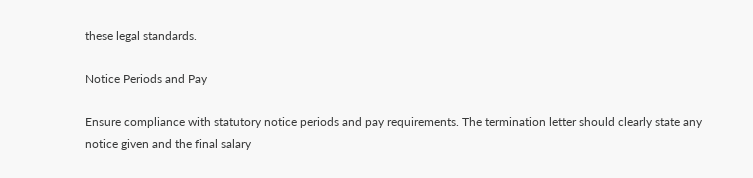these legal standards.

Notice Periods and Pay

Ensure compliance with statutory notice periods and pay requirements. The termination letter should clearly state any notice given and the final salary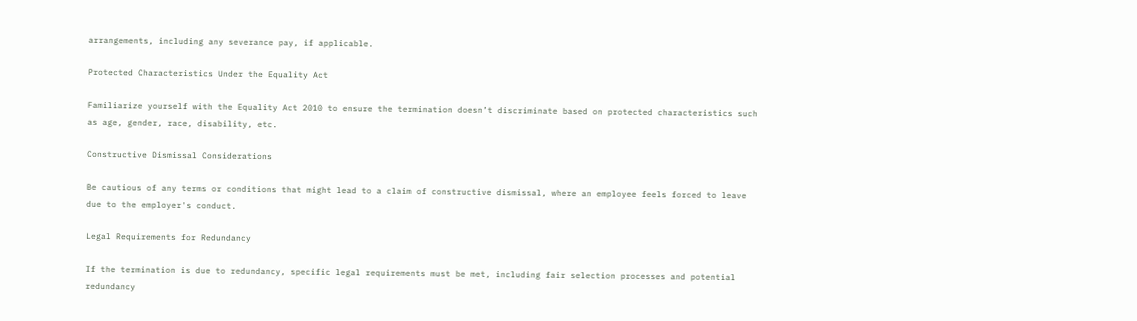arrangements, including any severance pay, if applicable.

Protected Characteristics Under the Equality Act

Familiarize yourself with the Equality Act 2010 to ensure the termination doesn’t discriminate based on protected characteristics such as age, gender, race, disability, etc.

Constructive Dismissal Considerations

Be cautious of any terms or conditions that might lead to a claim of constructive dismissal, where an employee feels forced to leave due to the employer's conduct.

Legal Requirements for Redundancy

If the termination is due to redundancy, specific legal requirements must be met, including fair selection processes and potential redundancy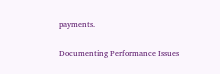payments.

Documenting Performance Issues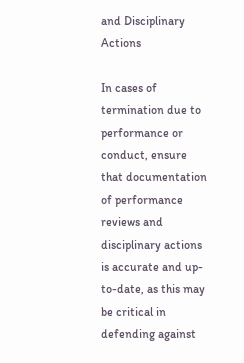and Disciplinary Actions

In cases of termination due to performance or conduct, ensure that documentation of performance reviews and disciplinary actions is accurate and up-to-date, as this may be critical in defending against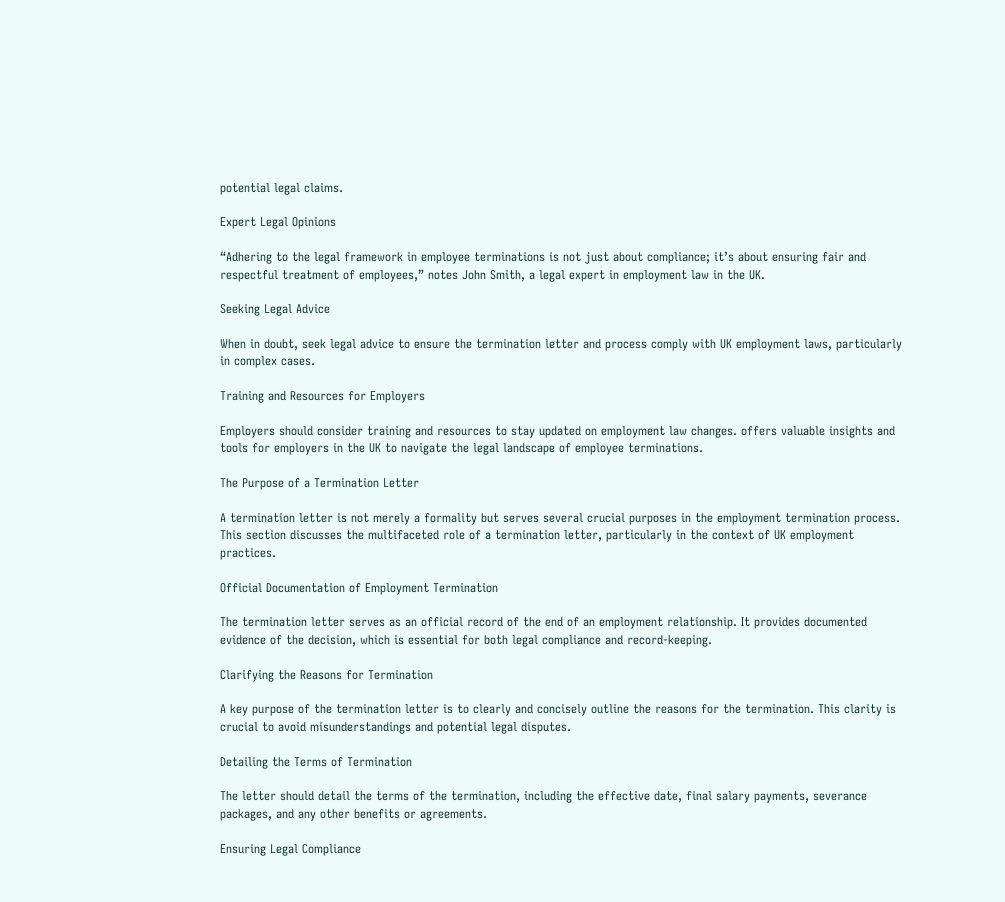potential legal claims.

Expert Legal Opinions

“Adhering to the legal framework in employee terminations is not just about compliance; it’s about ensuring fair and respectful treatment of employees,” notes John Smith, a legal expert in employment law in the UK.

Seeking Legal Advice

When in doubt, seek legal advice to ensure the termination letter and process comply with UK employment laws, particularly in complex cases.

Training and Resources for Employers

Employers should consider training and resources to stay updated on employment law changes. offers valuable insights and tools for employers in the UK to navigate the legal landscape of employee terminations.

The Purpose of a Termination Letter

A termination letter is not merely a formality but serves several crucial purposes in the employment termination process. This section discusses the multifaceted role of a termination letter, particularly in the context of UK employment practices.

Official Documentation of Employment Termination

The termination letter serves as an official record of the end of an employment relationship. It provides documented evidence of the decision, which is essential for both legal compliance and record-keeping.

Clarifying the Reasons for Termination

A key purpose of the termination letter is to clearly and concisely outline the reasons for the termination. This clarity is crucial to avoid misunderstandings and potential legal disputes.

Detailing the Terms of Termination

The letter should detail the terms of the termination, including the effective date, final salary payments, severance packages, and any other benefits or agreements.

Ensuring Legal Compliance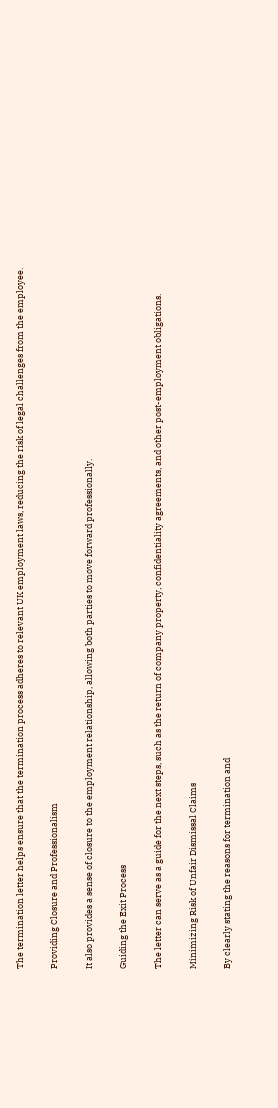The termination letter helps ensure that the termination process adheres to relevant UK employment laws, reducing the risk of legal challenges from the employee.

Providing Closure and Professionalism

It also provides a sense of closure to the employment relationship, allowing both parties to move forward professionally.

Guiding the Exit Process

The letter can serve as a guide for the next steps, such as the return of company property, confidentiality agreements, and other post-employment obligations.

Minimizing Risk of Unfair Dismissal Claims

By clearly stating the reasons for termination and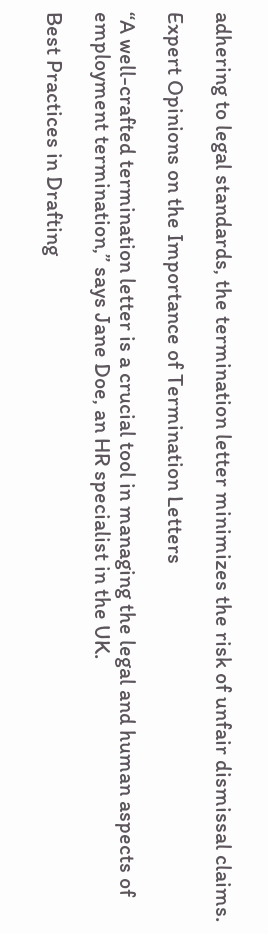adhering to legal standards, the termination letter minimizes the risk of unfair dismissal claims.

Expert Opinions on the Importance of Termination Letters

“A well-crafted termination letter is a crucial tool in managing the legal and human aspects of employment termination,” says Jane Doe, an HR specialist in the UK.

Best Practices in Drafting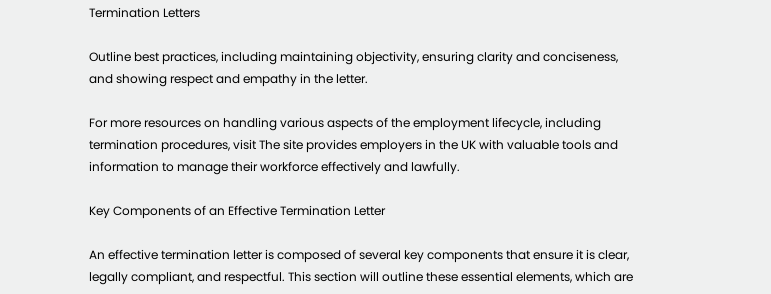Termination Letters

Outline best practices, including maintaining objectivity, ensuring clarity and conciseness, and showing respect and empathy in the letter.

For more resources on handling various aspects of the employment lifecycle, including termination procedures, visit The site provides employers in the UK with valuable tools and information to manage their workforce effectively and lawfully.

Key Components of an Effective Termination Letter

An effective termination letter is composed of several key components that ensure it is clear, legally compliant, and respectful. This section will outline these essential elements, which are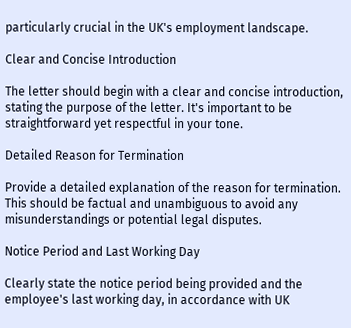particularly crucial in the UK's employment landscape.

Clear and Concise Introduction

The letter should begin with a clear and concise introduction, stating the purpose of the letter. It's important to be straightforward yet respectful in your tone.

Detailed Reason for Termination

Provide a detailed explanation of the reason for termination. This should be factual and unambiguous to avoid any misunderstandings or potential legal disputes.

Notice Period and Last Working Day

Clearly state the notice period being provided and the employee's last working day, in accordance with UK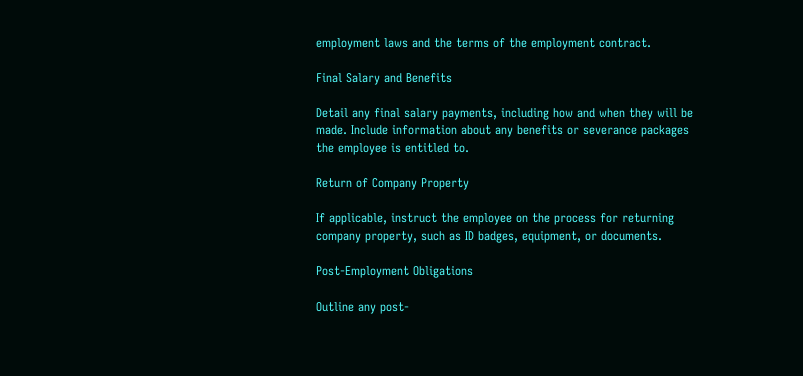employment laws and the terms of the employment contract.

Final Salary and Benefits

Detail any final salary payments, including how and when they will be made. Include information about any benefits or severance packages the employee is entitled to.

Return of Company Property

If applicable, instruct the employee on the process for returning company property, such as ID badges, equipment, or documents.

Post-Employment Obligations

Outline any post-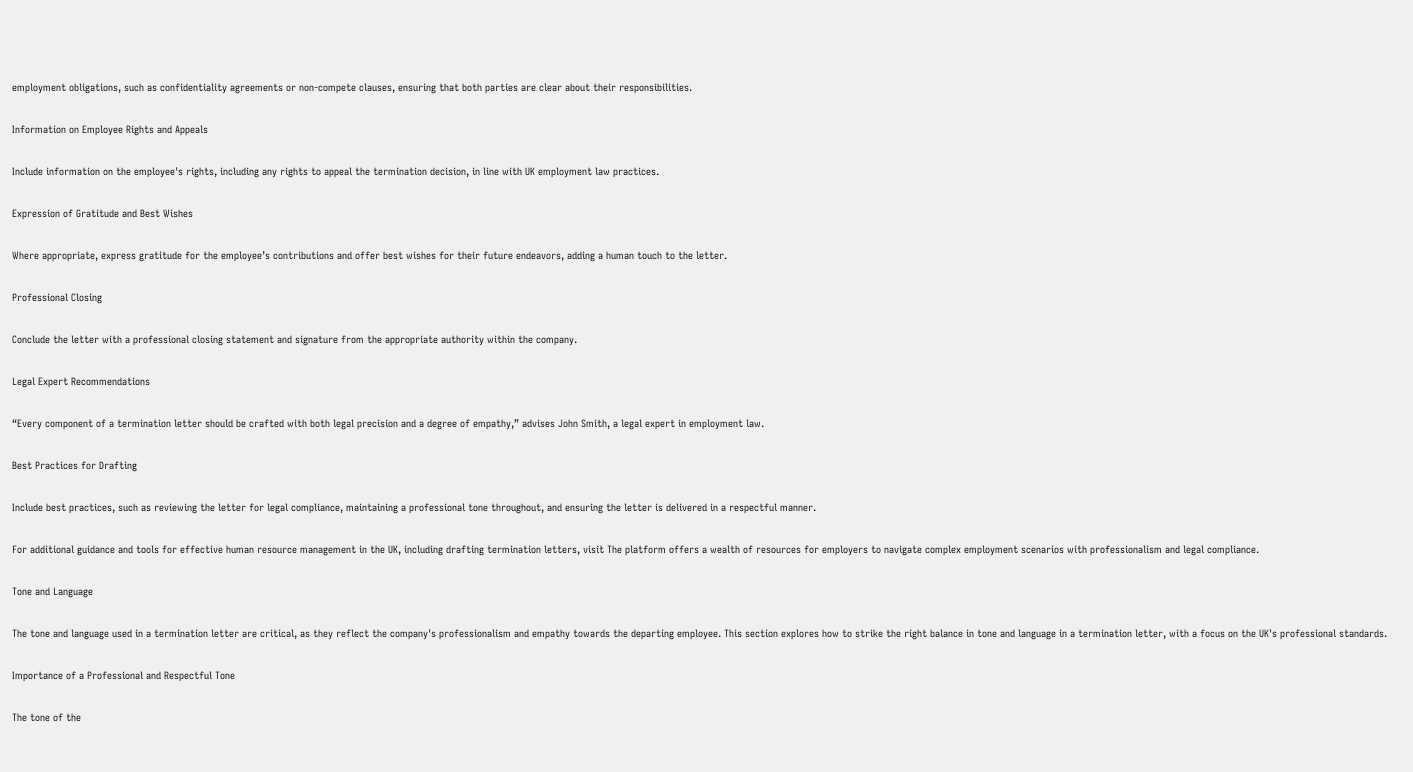employment obligations, such as confidentiality agreements or non-compete clauses, ensuring that both parties are clear about their responsibilities.

Information on Employee Rights and Appeals

Include information on the employee's rights, including any rights to appeal the termination decision, in line with UK employment law practices.

Expression of Gratitude and Best Wishes

Where appropriate, express gratitude for the employee’s contributions and offer best wishes for their future endeavors, adding a human touch to the letter.

Professional Closing

Conclude the letter with a professional closing statement and signature from the appropriate authority within the company.

Legal Expert Recommendations

“Every component of a termination letter should be crafted with both legal precision and a degree of empathy,” advises John Smith, a legal expert in employment law.

Best Practices for Drafting

Include best practices, such as reviewing the letter for legal compliance, maintaining a professional tone throughout, and ensuring the letter is delivered in a respectful manner.

For additional guidance and tools for effective human resource management in the UK, including drafting termination letters, visit The platform offers a wealth of resources for employers to navigate complex employment scenarios with professionalism and legal compliance.

Tone and Language

The tone and language used in a termination letter are critical, as they reflect the company's professionalism and empathy towards the departing employee. This section explores how to strike the right balance in tone and language in a termination letter, with a focus on the UK's professional standards.

Importance of a Professional and Respectful Tone

The tone of the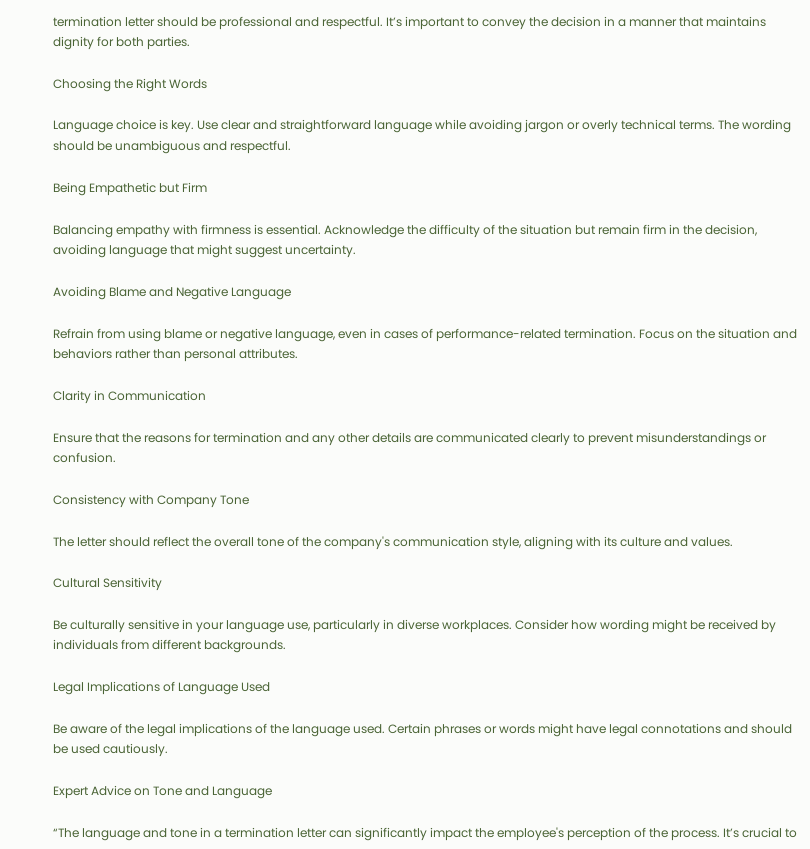termination letter should be professional and respectful. It’s important to convey the decision in a manner that maintains dignity for both parties.

Choosing the Right Words

Language choice is key. Use clear and straightforward language while avoiding jargon or overly technical terms. The wording should be unambiguous and respectful.

Being Empathetic but Firm

Balancing empathy with firmness is essential. Acknowledge the difficulty of the situation but remain firm in the decision, avoiding language that might suggest uncertainty.

Avoiding Blame and Negative Language

Refrain from using blame or negative language, even in cases of performance-related termination. Focus on the situation and behaviors rather than personal attributes.

Clarity in Communication

Ensure that the reasons for termination and any other details are communicated clearly to prevent misunderstandings or confusion.

Consistency with Company Tone

The letter should reflect the overall tone of the company's communication style, aligning with its culture and values.

Cultural Sensitivity

Be culturally sensitive in your language use, particularly in diverse workplaces. Consider how wording might be received by individuals from different backgrounds.

Legal Implications of Language Used

Be aware of the legal implications of the language used. Certain phrases or words might have legal connotations and should be used cautiously.

Expert Advice on Tone and Language

“The language and tone in a termination letter can significantly impact the employee's perception of the process. It’s crucial to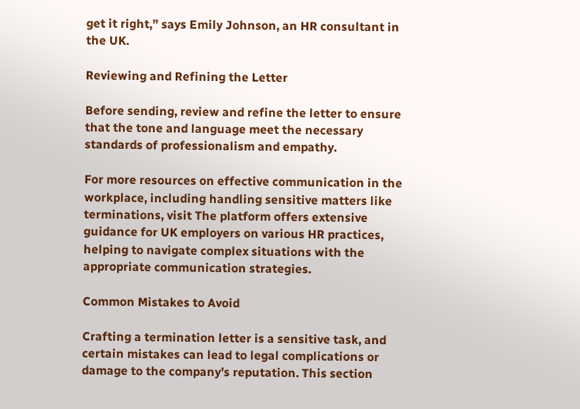get it right,” says Emily Johnson, an HR consultant in the UK.

Reviewing and Refining the Letter

Before sending, review and refine the letter to ensure that the tone and language meet the necessary standards of professionalism and empathy.

For more resources on effective communication in the workplace, including handling sensitive matters like terminations, visit The platform offers extensive guidance for UK employers on various HR practices, helping to navigate complex situations with the appropriate communication strategies.

Common Mistakes to Avoid

Crafting a termination letter is a sensitive task, and certain mistakes can lead to legal complications or damage to the company’s reputation. This section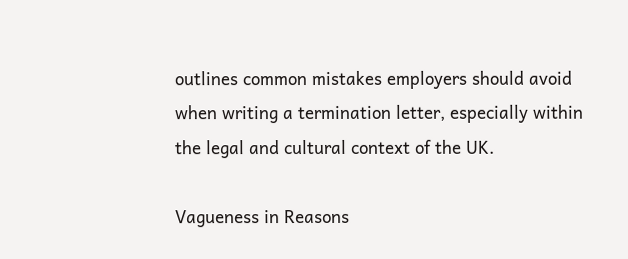outlines common mistakes employers should avoid when writing a termination letter, especially within the legal and cultural context of the UK.

Vagueness in Reasons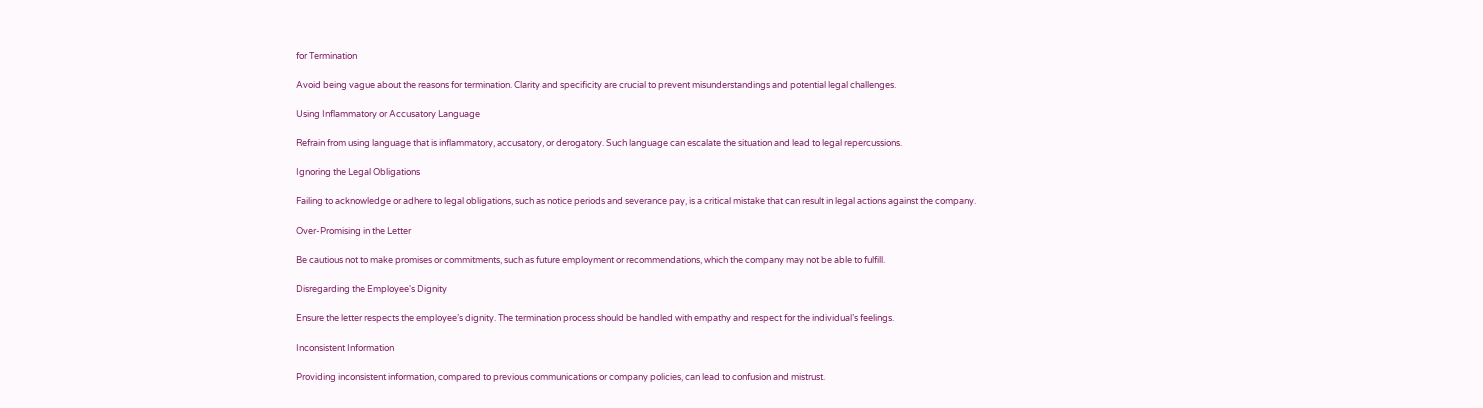for Termination

Avoid being vague about the reasons for termination. Clarity and specificity are crucial to prevent misunderstandings and potential legal challenges.

Using Inflammatory or Accusatory Language

Refrain from using language that is inflammatory, accusatory, or derogatory. Such language can escalate the situation and lead to legal repercussions.

Ignoring the Legal Obligations

Failing to acknowledge or adhere to legal obligations, such as notice periods and severance pay, is a critical mistake that can result in legal actions against the company.

Over-Promising in the Letter

Be cautious not to make promises or commitments, such as future employment or recommendations, which the company may not be able to fulfill.

Disregarding the Employee's Dignity

Ensure the letter respects the employee’s dignity. The termination process should be handled with empathy and respect for the individual’s feelings.

Inconsistent Information

Providing inconsistent information, compared to previous communications or company policies, can lead to confusion and mistrust.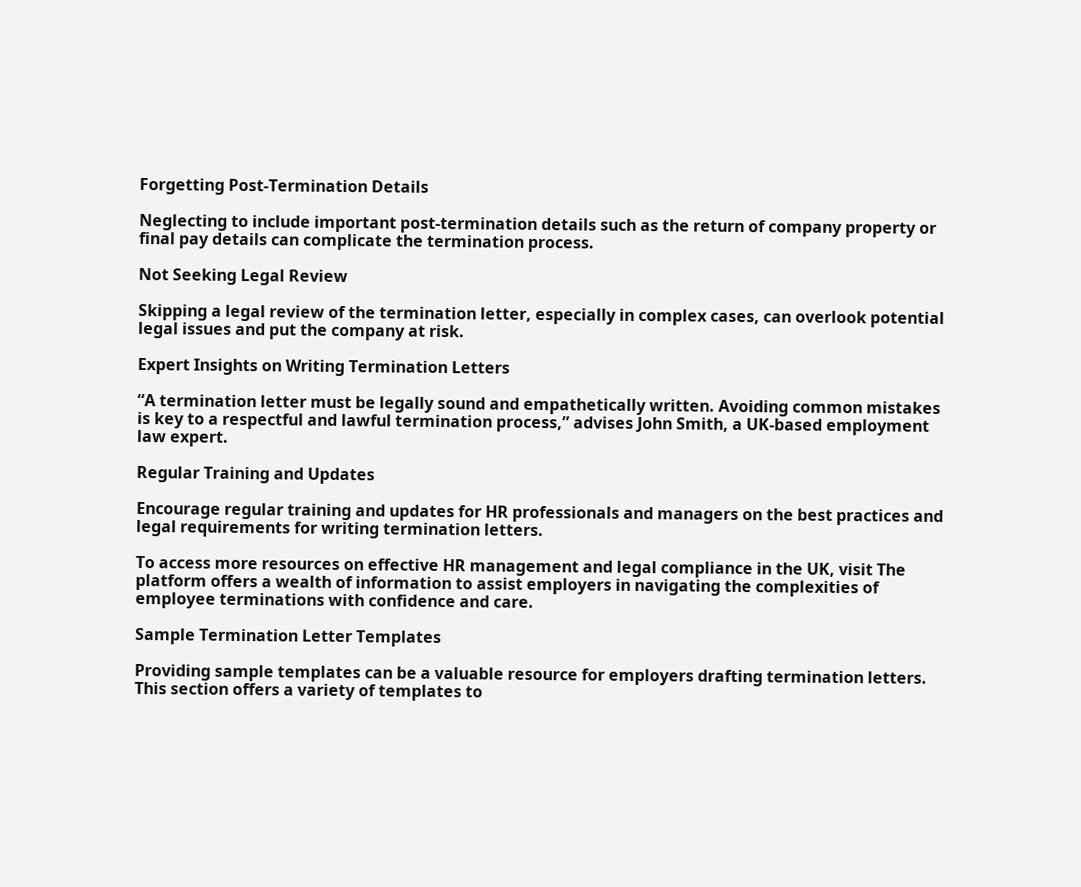Forgetting Post-Termination Details

Neglecting to include important post-termination details such as the return of company property or final pay details can complicate the termination process.

Not Seeking Legal Review

Skipping a legal review of the termination letter, especially in complex cases, can overlook potential legal issues and put the company at risk.

Expert Insights on Writing Termination Letters

“A termination letter must be legally sound and empathetically written. Avoiding common mistakes is key to a respectful and lawful termination process,” advises John Smith, a UK-based employment law expert.

Regular Training and Updates

Encourage regular training and updates for HR professionals and managers on the best practices and legal requirements for writing termination letters.

To access more resources on effective HR management and legal compliance in the UK, visit The platform offers a wealth of information to assist employers in navigating the complexities of employee terminations with confidence and care.

Sample Termination Letter Templates

Providing sample templates can be a valuable resource for employers drafting termination letters. This section offers a variety of templates to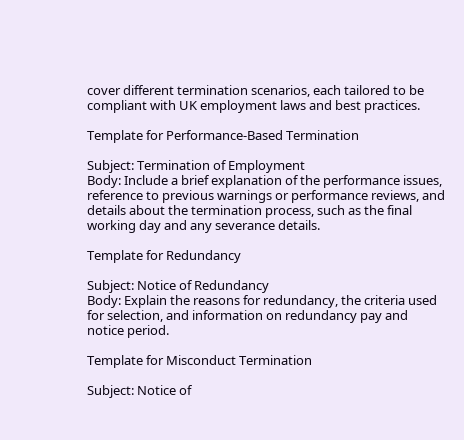cover different termination scenarios, each tailored to be compliant with UK employment laws and best practices.

Template for Performance-Based Termination

Subject: Termination of Employment
Body: Include a brief explanation of the performance issues, reference to previous warnings or performance reviews, and details about the termination process, such as the final working day and any severance details.

Template for Redundancy

Subject: Notice of Redundancy
Body: Explain the reasons for redundancy, the criteria used for selection, and information on redundancy pay and notice period.

Template for Misconduct Termination

Subject: Notice of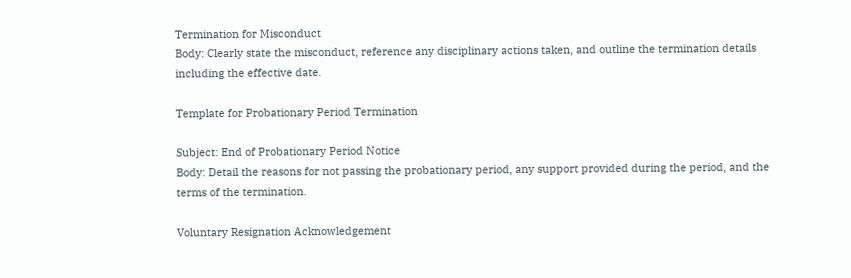Termination for Misconduct
Body: Clearly state the misconduct, reference any disciplinary actions taken, and outline the termination details including the effective date.

Template for Probationary Period Termination

Subject: End of Probationary Period Notice
Body: Detail the reasons for not passing the probationary period, any support provided during the period, and the terms of the termination.

Voluntary Resignation Acknowledgement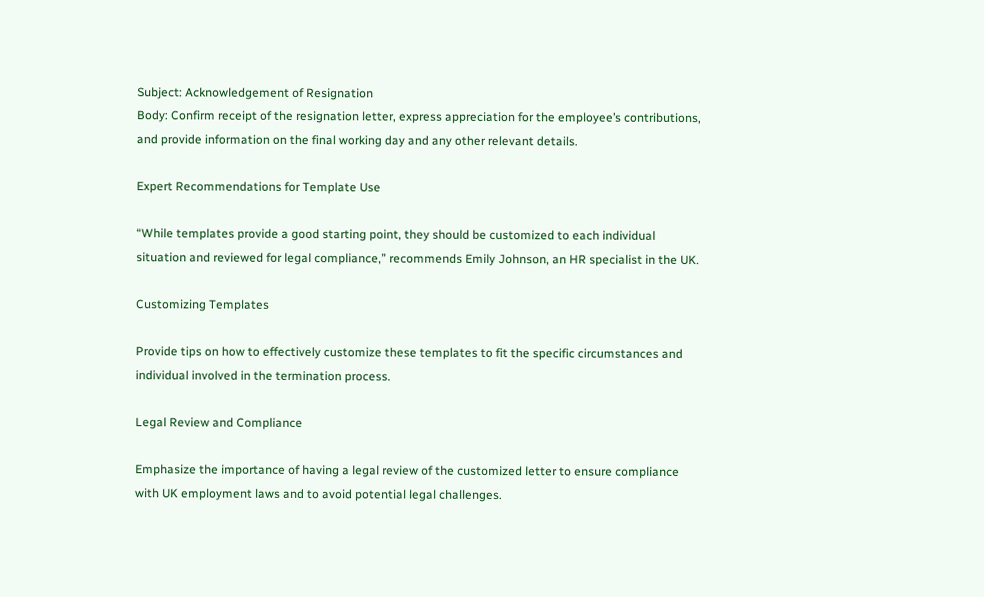Subject: Acknowledgement of Resignation
Body: Confirm receipt of the resignation letter, express appreciation for the employee’s contributions, and provide information on the final working day and any other relevant details.

Expert Recommendations for Template Use

“While templates provide a good starting point, they should be customized to each individual situation and reviewed for legal compliance,” recommends Emily Johnson, an HR specialist in the UK.

Customizing Templates

Provide tips on how to effectively customize these templates to fit the specific circumstances and individual involved in the termination process.

Legal Review and Compliance

Emphasize the importance of having a legal review of the customized letter to ensure compliance with UK employment laws and to avoid potential legal challenges.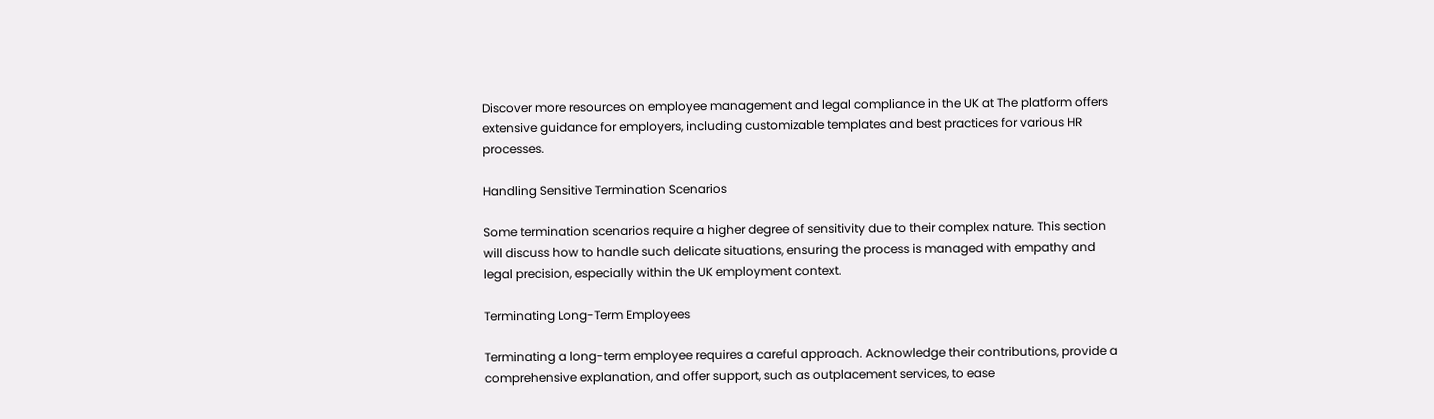Discover more resources on employee management and legal compliance in the UK at The platform offers extensive guidance for employers, including customizable templates and best practices for various HR processes.

Handling Sensitive Termination Scenarios

Some termination scenarios require a higher degree of sensitivity due to their complex nature. This section will discuss how to handle such delicate situations, ensuring the process is managed with empathy and legal precision, especially within the UK employment context.

Terminating Long-Term Employees

Terminating a long-term employee requires a careful approach. Acknowledge their contributions, provide a comprehensive explanation, and offer support, such as outplacement services, to ease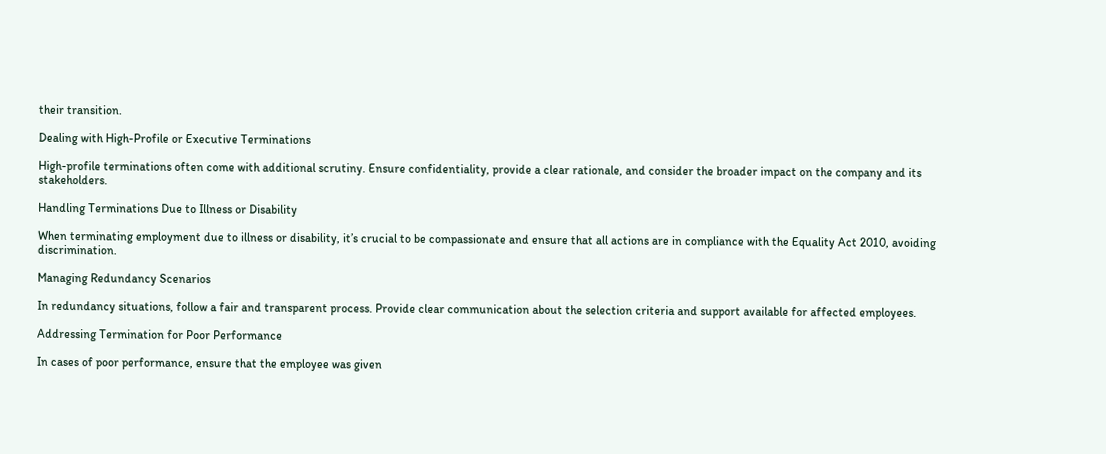their transition.

Dealing with High-Profile or Executive Terminations

High-profile terminations often come with additional scrutiny. Ensure confidentiality, provide a clear rationale, and consider the broader impact on the company and its stakeholders.

Handling Terminations Due to Illness or Disability

When terminating employment due to illness or disability, it’s crucial to be compassionate and ensure that all actions are in compliance with the Equality Act 2010, avoiding discrimination.

Managing Redundancy Scenarios

In redundancy situations, follow a fair and transparent process. Provide clear communication about the selection criteria and support available for affected employees.

Addressing Termination for Poor Performance

In cases of poor performance, ensure that the employee was given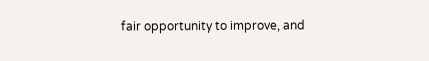fair opportunity to improve, and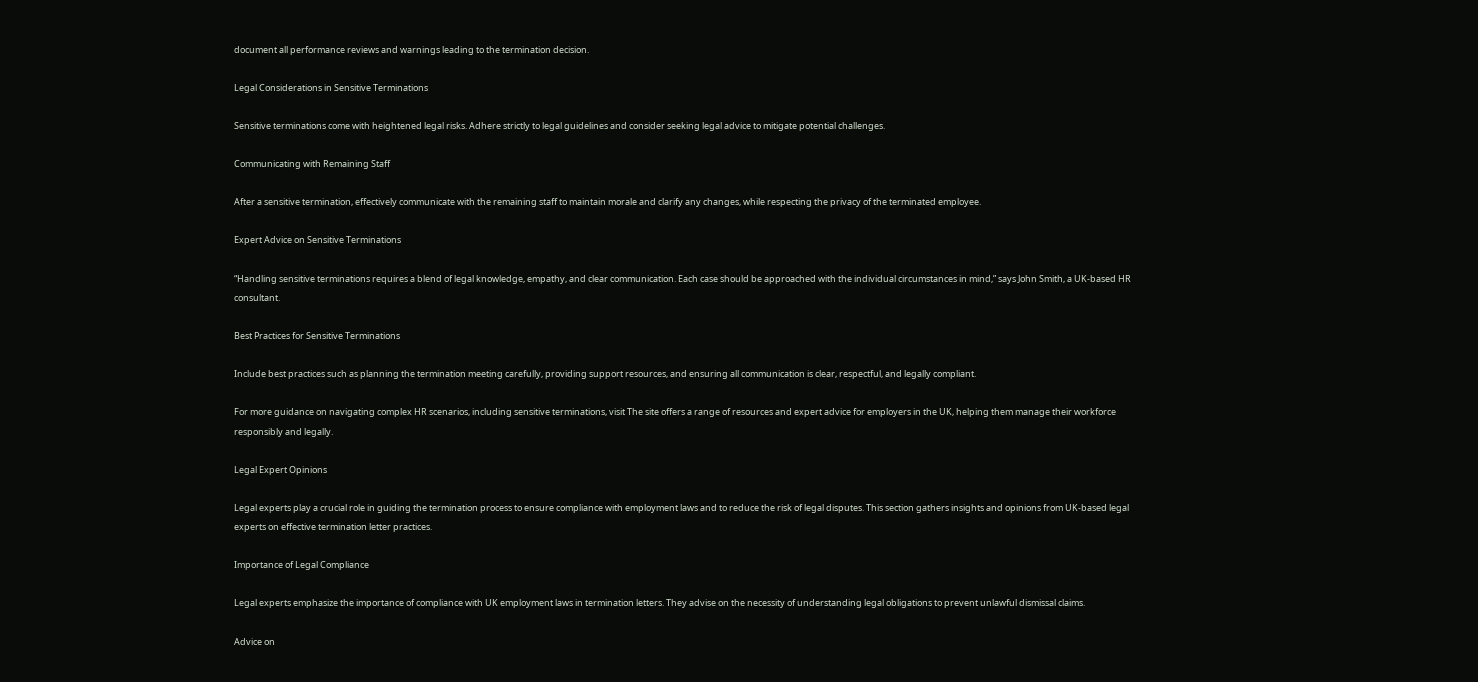document all performance reviews and warnings leading to the termination decision.

Legal Considerations in Sensitive Terminations

Sensitive terminations come with heightened legal risks. Adhere strictly to legal guidelines and consider seeking legal advice to mitigate potential challenges.

Communicating with Remaining Staff

After a sensitive termination, effectively communicate with the remaining staff to maintain morale and clarify any changes, while respecting the privacy of the terminated employee.

Expert Advice on Sensitive Terminations

“Handling sensitive terminations requires a blend of legal knowledge, empathy, and clear communication. Each case should be approached with the individual circumstances in mind,” says John Smith, a UK-based HR consultant.

Best Practices for Sensitive Terminations

Include best practices such as planning the termination meeting carefully, providing support resources, and ensuring all communication is clear, respectful, and legally compliant.

For more guidance on navigating complex HR scenarios, including sensitive terminations, visit The site offers a range of resources and expert advice for employers in the UK, helping them manage their workforce responsibly and legally.

Legal Expert Opinions

Legal experts play a crucial role in guiding the termination process to ensure compliance with employment laws and to reduce the risk of legal disputes. This section gathers insights and opinions from UK-based legal experts on effective termination letter practices.

Importance of Legal Compliance

Legal experts emphasize the importance of compliance with UK employment laws in termination letters. They advise on the necessity of understanding legal obligations to prevent unlawful dismissal claims.

Advice on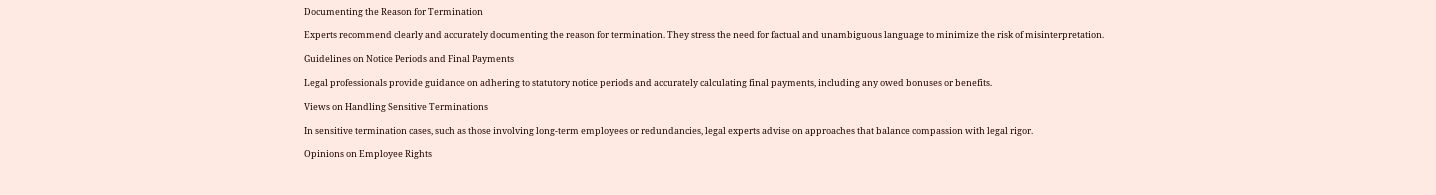Documenting the Reason for Termination

Experts recommend clearly and accurately documenting the reason for termination. They stress the need for factual and unambiguous language to minimize the risk of misinterpretation.

Guidelines on Notice Periods and Final Payments

Legal professionals provide guidance on adhering to statutory notice periods and accurately calculating final payments, including any owed bonuses or benefits.

Views on Handling Sensitive Terminations

In sensitive termination cases, such as those involving long-term employees or redundancies, legal experts advise on approaches that balance compassion with legal rigor.

Opinions on Employee Rights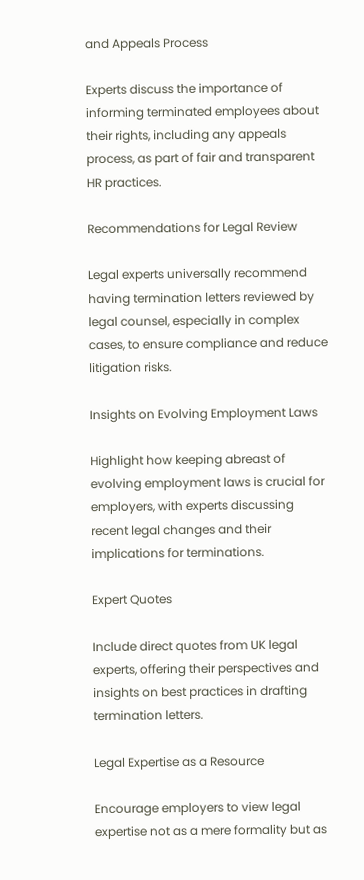and Appeals Process

Experts discuss the importance of informing terminated employees about their rights, including any appeals process, as part of fair and transparent HR practices.

Recommendations for Legal Review

Legal experts universally recommend having termination letters reviewed by legal counsel, especially in complex cases, to ensure compliance and reduce litigation risks.

Insights on Evolving Employment Laws

Highlight how keeping abreast of evolving employment laws is crucial for employers, with experts discussing recent legal changes and their implications for terminations.

Expert Quotes

Include direct quotes from UK legal experts, offering their perspectives and insights on best practices in drafting termination letters.

Legal Expertise as a Resource

Encourage employers to view legal expertise not as a mere formality but as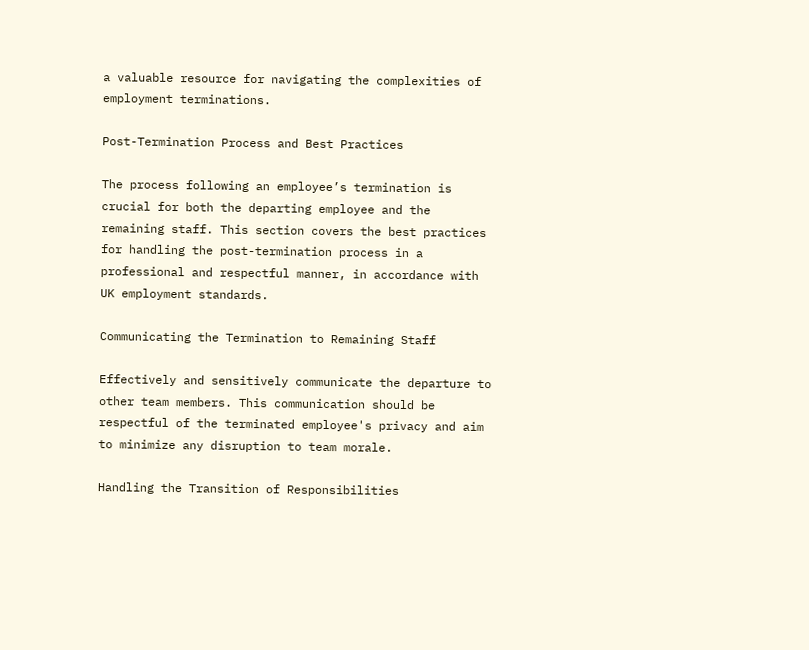a valuable resource for navigating the complexities of employment terminations.

Post-Termination Process and Best Practices

The process following an employee’s termination is crucial for both the departing employee and the remaining staff. This section covers the best practices for handling the post-termination process in a professional and respectful manner, in accordance with UK employment standards.

Communicating the Termination to Remaining Staff

Effectively and sensitively communicate the departure to other team members. This communication should be respectful of the terminated employee's privacy and aim to minimize any disruption to team morale.

Handling the Transition of Responsibilities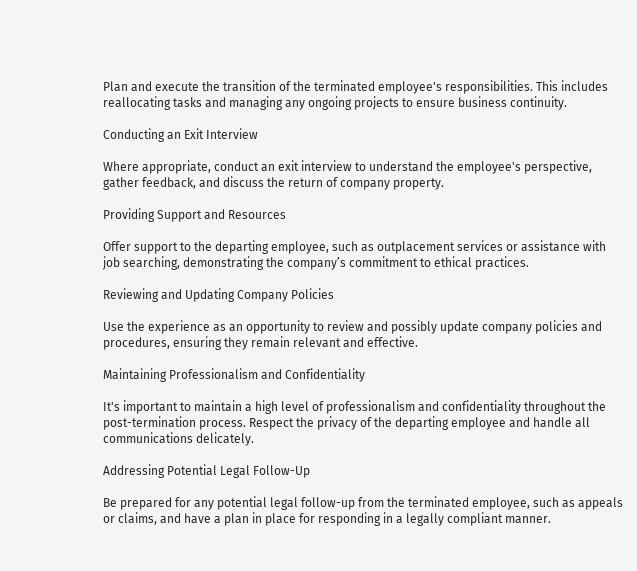Plan and execute the transition of the terminated employee's responsibilities. This includes reallocating tasks and managing any ongoing projects to ensure business continuity.

Conducting an Exit Interview

Where appropriate, conduct an exit interview to understand the employee's perspective, gather feedback, and discuss the return of company property.

Providing Support and Resources

Offer support to the departing employee, such as outplacement services or assistance with job searching, demonstrating the company’s commitment to ethical practices.

Reviewing and Updating Company Policies

Use the experience as an opportunity to review and possibly update company policies and procedures, ensuring they remain relevant and effective.

Maintaining Professionalism and Confidentiality

It's important to maintain a high level of professionalism and confidentiality throughout the post-termination process. Respect the privacy of the departing employee and handle all communications delicately.

Addressing Potential Legal Follow-Up

Be prepared for any potential legal follow-up from the terminated employee, such as appeals or claims, and have a plan in place for responding in a legally compliant manner.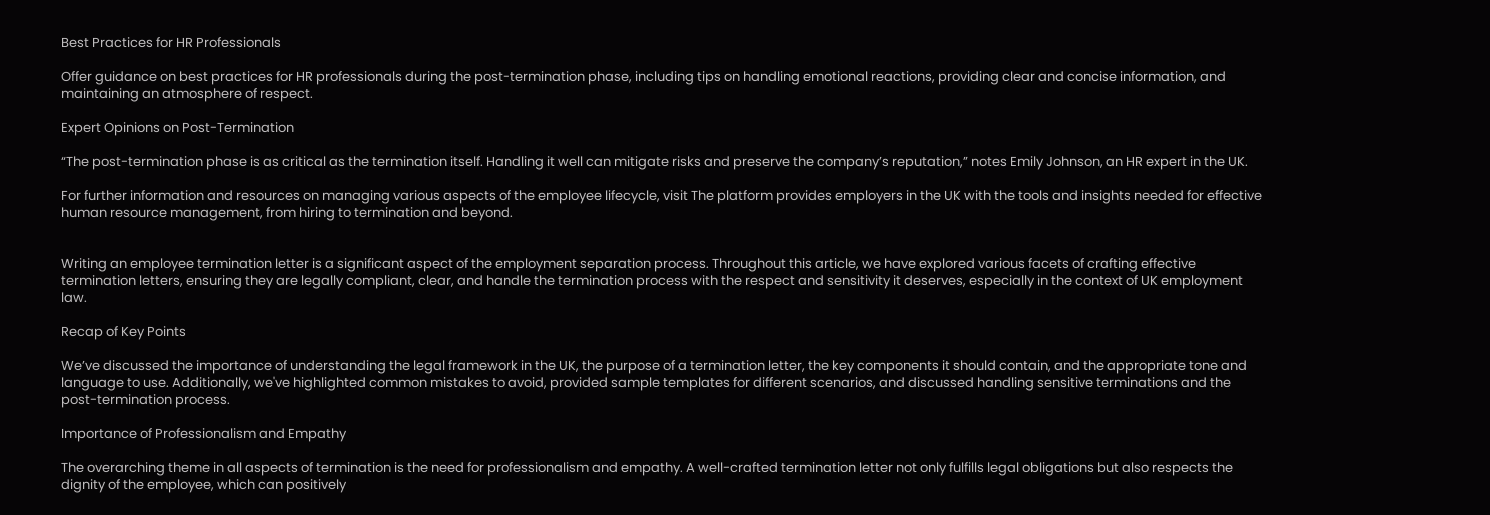Best Practices for HR Professionals

Offer guidance on best practices for HR professionals during the post-termination phase, including tips on handling emotional reactions, providing clear and concise information, and maintaining an atmosphere of respect.

Expert Opinions on Post-Termination

“The post-termination phase is as critical as the termination itself. Handling it well can mitigate risks and preserve the company’s reputation,” notes Emily Johnson, an HR expert in the UK.

For further information and resources on managing various aspects of the employee lifecycle, visit The platform provides employers in the UK with the tools and insights needed for effective human resource management, from hiring to termination and beyond.


Writing an employee termination letter is a significant aspect of the employment separation process. Throughout this article, we have explored various facets of crafting effective termination letters, ensuring they are legally compliant, clear, and handle the termination process with the respect and sensitivity it deserves, especially in the context of UK employment law.

Recap of Key Points

We’ve discussed the importance of understanding the legal framework in the UK, the purpose of a termination letter, the key components it should contain, and the appropriate tone and language to use. Additionally, we've highlighted common mistakes to avoid, provided sample templates for different scenarios, and discussed handling sensitive terminations and the post-termination process.

Importance of Professionalism and Empathy

The overarching theme in all aspects of termination is the need for professionalism and empathy. A well-crafted termination letter not only fulfills legal obligations but also respects the dignity of the employee, which can positively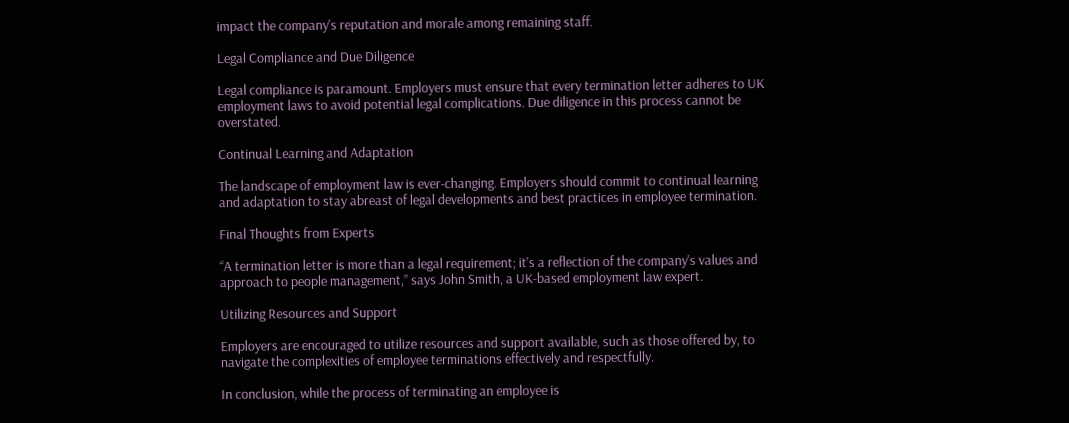impact the company's reputation and morale among remaining staff.

Legal Compliance and Due Diligence

Legal compliance is paramount. Employers must ensure that every termination letter adheres to UK employment laws to avoid potential legal complications. Due diligence in this process cannot be overstated.

Continual Learning and Adaptation

The landscape of employment law is ever-changing. Employers should commit to continual learning and adaptation to stay abreast of legal developments and best practices in employee termination.

Final Thoughts from Experts

“A termination letter is more than a legal requirement; it's a reflection of the company's values and approach to people management,” says John Smith, a UK-based employment law expert.

Utilizing Resources and Support

Employers are encouraged to utilize resources and support available, such as those offered by, to navigate the complexities of employee terminations effectively and respectfully.

In conclusion, while the process of terminating an employee is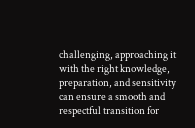challenging, approaching it with the right knowledge, preparation, and sensitivity can ensure a smooth and respectful transition for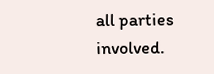all parties involved.